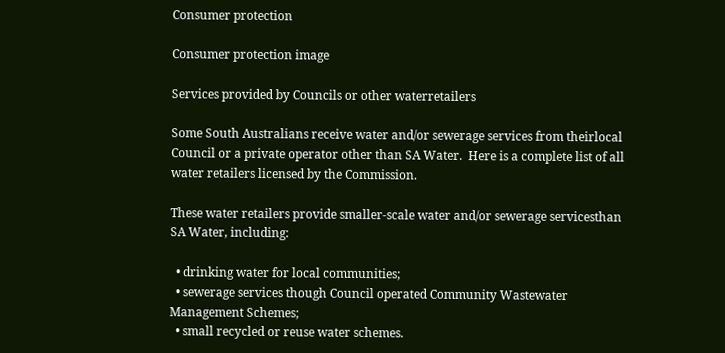Consumer protection

Consumer protection image

Services provided by Councils or other waterretailers

Some South Australians receive water and/or sewerage services from theirlocal Council or a private operator other than SA Water.  Here is a complete list of all water retailers licensed by the Commission.

These water retailers provide smaller-scale water and/or sewerage servicesthan SA Water, including:

  • drinking water for local communities;
  • sewerage services though Council operated Community Wastewater Management Schemes;
  • small recycled or reuse water schemes.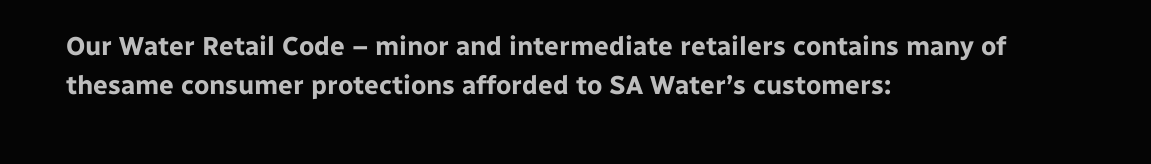Our Water Retail Code – minor and intermediate retailers contains many of thesame consumer protections afforded to SA Water’s customers: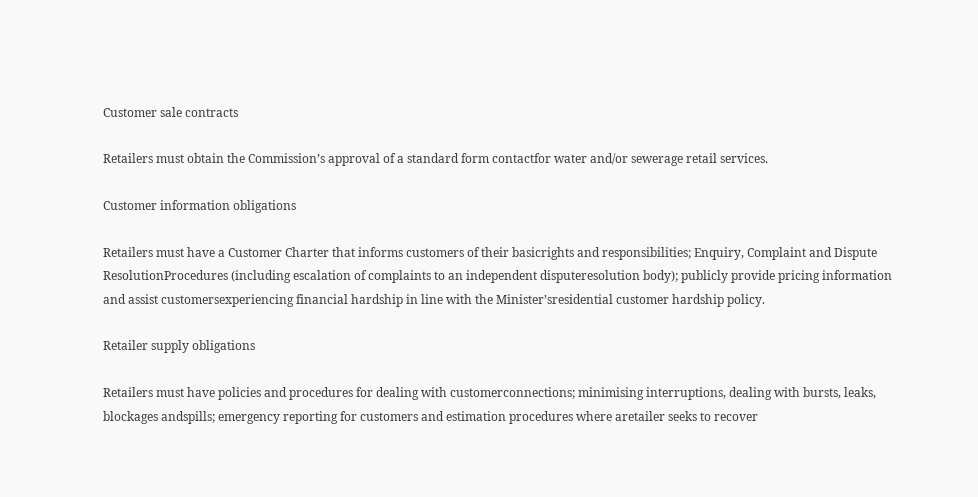Customer sale contracts

Retailers must obtain the Commission’s approval of a standard form contactfor water and/or sewerage retail services.

Customer information obligations

Retailers must have a Customer Charter that informs customers of their basicrights and responsibilities; Enquiry, Complaint and Dispute ResolutionProcedures (including escalation of complaints to an independent disputeresolution body); publicly provide pricing information and assist customersexperiencing financial hardship in line with the Minister’sresidential customer hardship policy.

Retailer supply obligations

Retailers must have policies and procedures for dealing with customerconnections; minimising interruptions, dealing with bursts, leaks, blockages andspills; emergency reporting for customers and estimation procedures where aretailer seeks to recover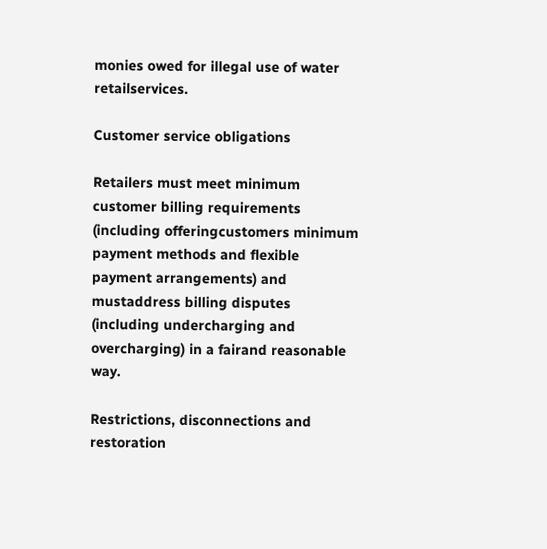monies owed for illegal use of water retailservices.

Customer service obligations

Retailers must meet minimum customer billing requirements (including offeringcustomers minimum payment methods and flexible payment arrangements) and mustaddress billing disputes (including undercharging and overcharging) in a fairand reasonable way.

Restrictions, disconnections and restoration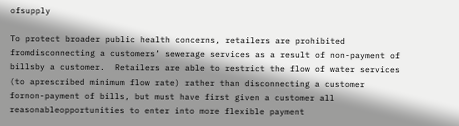ofsupply

To protect broader public health concerns, retailers are prohibited fromdisconnecting a customers’ sewerage services as a result of non-payment of billsby a customer.  Retailers are able to restrict the flow of water services (to aprescribed minimum flow rate) rather than disconnecting a customer fornon-payment of bills, but must have first given a customer all reasonableopportunities to enter into more flexible payment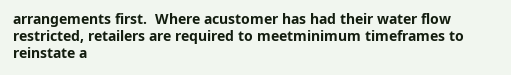arrangements first.  Where acustomer has had their water flow restricted, retailers are required to meetminimum timeframes to reinstate a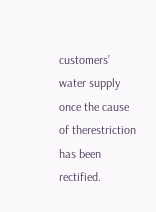customers’ water supply once the cause of therestriction has been rectified.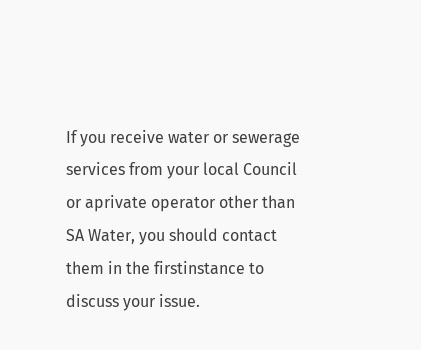If you receive water or sewerage services from your local Council or aprivate operator other than SA Water, you should contact them in the firstinstance to discuss your issue.